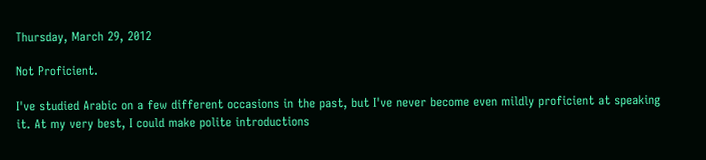Thursday, March 29, 2012

Not Proficient.

I've studied Arabic on a few different occasions in the past, but I've never become even mildly proficient at speaking it. At my very best, I could make polite introductions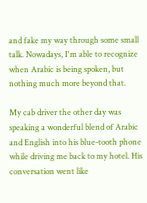and fake my way through some small talk. Nowadays, I'm able to recognize when Arabic is being spoken, but nothing much more beyond that.

My cab driver the other day was speaking a wonderful blend of Arabic and English into his blue-tooth phone while driving me back to my hotel. His conversation went like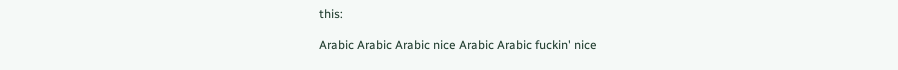this:

Arabic Arabic Arabic nice Arabic Arabic fuckin' nice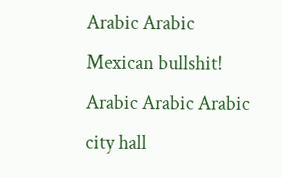Arabic Arabic Mexican bullshit! Arabic Arabic Arabic city hall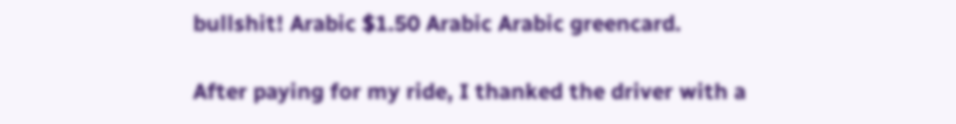bullshit! Arabic $1.50 Arabic Arabic greencard.

After paying for my ride, I thanked the driver with a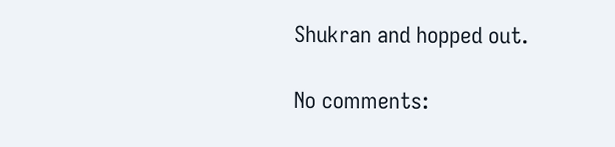Shukran and hopped out.

No comments: